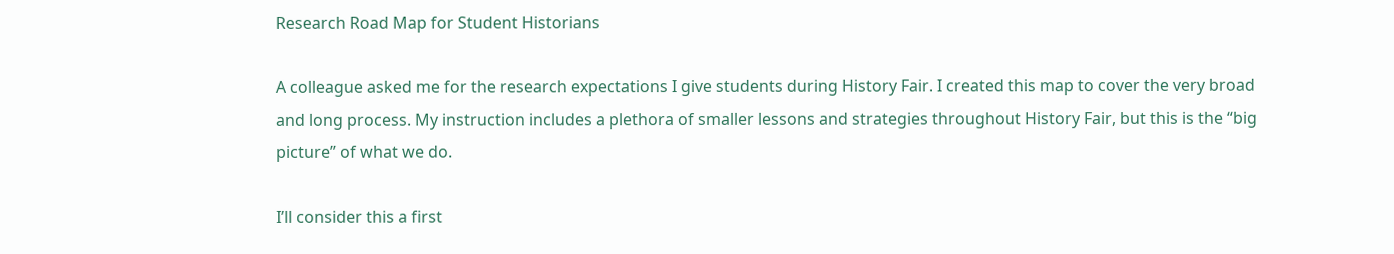Research Road Map for Student Historians

A colleague asked me for the research expectations I give students during History Fair. I created this map to cover the very broad and long process. My instruction includes a plethora of smaller lessons and strategies throughout History Fair, but this is the “big picture” of what we do.

I’ll consider this a first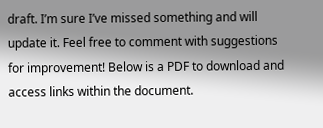draft. I’m sure I’ve missed something and will update it. Feel free to comment with suggestions for improvement! Below is a PDF to download and access links within the document.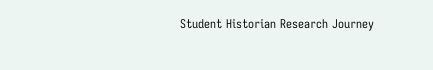Student Historian Research Journey